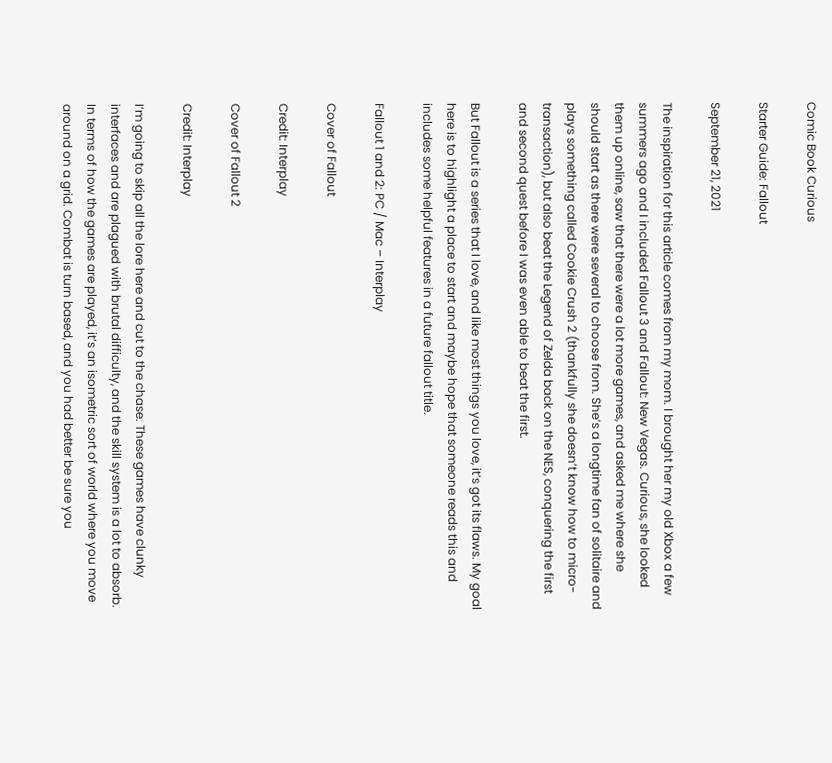Comic Book Curious

Starter Guide: Fallout

September 21, 2021

The inspiration for this article comes from my mom. I brought her my old Xbox a few summers ago and I included Fallout 3 and Fallout: New Vegas. Curious, she looked them up online, saw that there were a lot more games, and asked me where she should start as there were several to choose from. She’s a longtime fan of solitaire and plays something called Cookie Crush 2 (thankfully she doesn’t know how to micro-transaction), but also beat the Legend of Zelda back on the NES, conquering the first and second quest before I was even able to beat the first.

But Fallout is a series that I love, and like most things you love, it’s got its flaws. My goal here is to highlight a place to start and maybe hope that someone reads this and includes some helpful features in a future fallout title.

Fallout 1 and 2: PC / Mac – Interplay

Cover of Fallout

Credit: Interplay

Cover of Fallout 2

Credit: Interplay

I’m going to skip all the lore here and cut to the chase. These games have clunky interfaces and are plagued with brutal difficulty, and the skill system is a lot to absorb. In terms of how the games are played, it’s an isometric sort of world where you move around on a grid. Combat is turn based, and you had better be sure you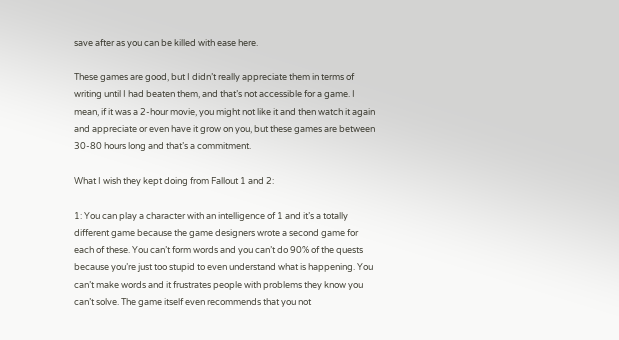save after as you can be killed with ease here.

These games are good, but I didn’t really appreciate them in terms of writing until I had beaten them, and that’s not accessible for a game. I mean, if it was a 2-hour movie, you might not like it and then watch it again and appreciate or even have it grow on you, but these games are between 30-80 hours long and that’s a commitment.

What I wish they kept doing from Fallout 1 and 2:

1: You can play a character with an intelligence of 1 and it’s a totally different game because the game designers wrote a second game for each of these. You can’t form words and you can’t do 90% of the quests because you’re just too stupid to even understand what is happening. You can’t make words and it frustrates people with problems they know you can’t solve. The game itself even recommends that you not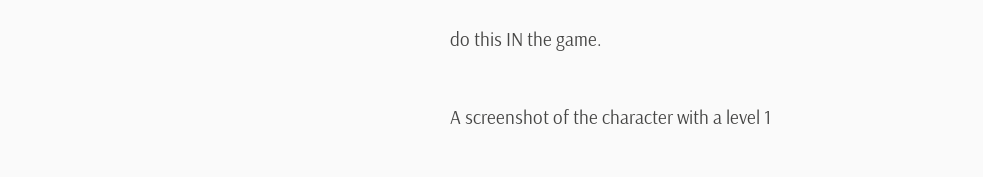do this IN the game.

A screenshot of the character with a level 1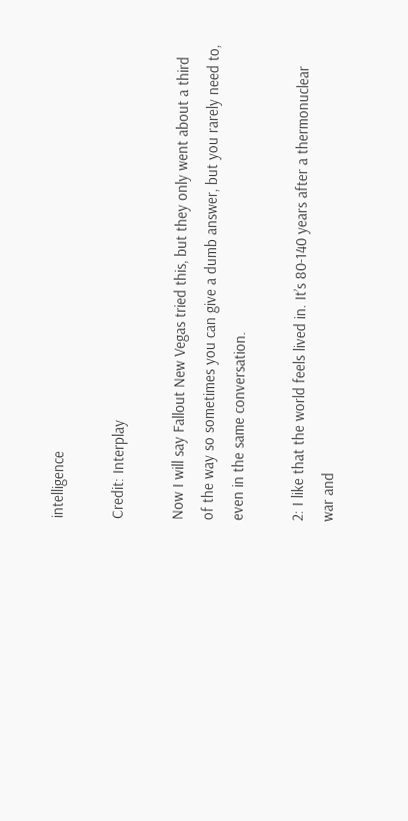intelligence

Credit: Interplay

Now I will say Fallout New Vegas tried this, but they only went about a third of the way so sometimes you can give a dumb answer, but you rarely need to, even in the same conversation.

2: I like that the world feels lived in. It’s 80-140 years after a thermonuclear war and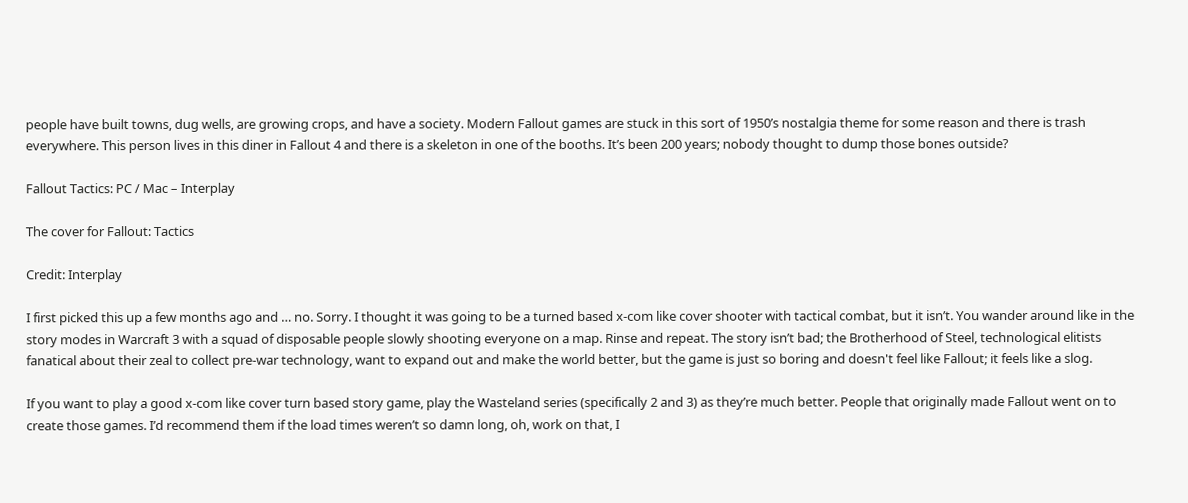people have built towns, dug wells, are growing crops, and have a society. Modern Fallout games are stuck in this sort of 1950’s nostalgia theme for some reason and there is trash everywhere. This person lives in this diner in Fallout 4 and there is a skeleton in one of the booths. It’s been 200 years; nobody thought to dump those bones outside?

Fallout Tactics: PC / Mac – Interplay

The cover for Fallout: Tactics

Credit: Interplay

I first picked this up a few months ago and … no. Sorry. I thought it was going to be a turned based x-com like cover shooter with tactical combat, but it isn’t. You wander around like in the story modes in Warcraft 3 with a squad of disposable people slowly shooting everyone on a map. Rinse and repeat. The story isn’t bad; the Brotherhood of Steel, technological elitists fanatical about their zeal to collect pre-war technology, want to expand out and make the world better, but the game is just so boring and doesn't feel like Fallout; it feels like a slog.

If you want to play a good x-com like cover turn based story game, play the Wasteland series (specifically 2 and 3) as they’re much better. People that originally made Fallout went on to create those games. I’d recommend them if the load times weren’t so damn long, oh, work on that, I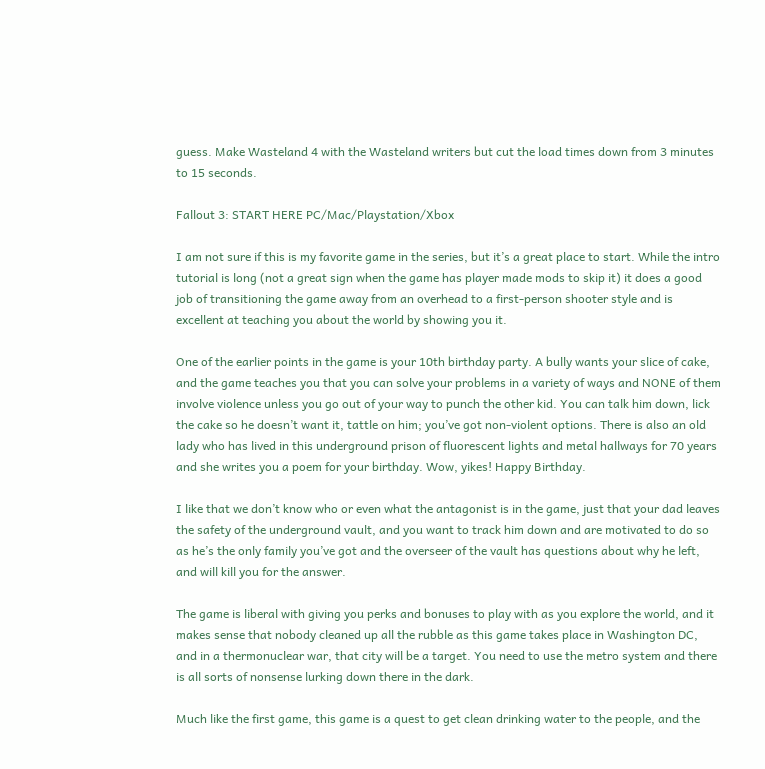guess. Make Wasteland 4 with the Wasteland writers but cut the load times down from 3 minutes to 15 seconds.

Fallout 3: START HERE PC/Mac/Playstation/Xbox

I am not sure if this is my favorite game in the series, but it’s a great place to start. While the intro tutorial is long (not a great sign when the game has player made mods to skip it) it does a good job of transitioning the game away from an overhead to a first-person shooter style and is excellent at teaching you about the world by showing you it.

One of the earlier points in the game is your 10th birthday party. A bully wants your slice of cake, and the game teaches you that you can solve your problems in a variety of ways and NONE of them involve violence unless you go out of your way to punch the other kid. You can talk him down, lick the cake so he doesn’t want it, tattle on him; you’ve got non-violent options. There is also an old lady who has lived in this underground prison of fluorescent lights and metal hallways for 70 years and she writes you a poem for your birthday. Wow, yikes! Happy Birthday.

I like that we don’t know who or even what the antagonist is in the game, just that your dad leaves the safety of the underground vault, and you want to track him down and are motivated to do so as he’s the only family you’ve got and the overseer of the vault has questions about why he left, and will kill you for the answer.

The game is liberal with giving you perks and bonuses to play with as you explore the world, and it makes sense that nobody cleaned up all the rubble as this game takes place in Washington DC, and in a thermonuclear war, that city will be a target. You need to use the metro system and there is all sorts of nonsense lurking down there in the dark.

Much like the first game, this game is a quest to get clean drinking water to the people, and the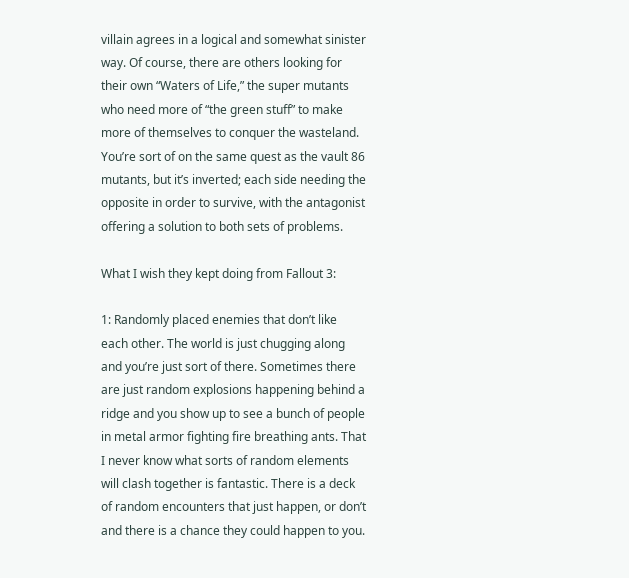villain agrees in a logical and somewhat sinister way. Of course, there are others looking for their own “Waters of Life,” the super mutants who need more of “the green stuff” to make more of themselves to conquer the wasteland. You’re sort of on the same quest as the vault 86 mutants, but it’s inverted; each side needing the opposite in order to survive, with the antagonist offering a solution to both sets of problems.

What I wish they kept doing from Fallout 3:

1: Randomly placed enemies that don’t like each other. The world is just chugging along and you’re just sort of there. Sometimes there are just random explosions happening behind a ridge and you show up to see a bunch of people in metal armor fighting fire breathing ants. That I never know what sorts of random elements will clash together is fantastic. There is a deck of random encounters that just happen, or don’t and there is a chance they could happen to you.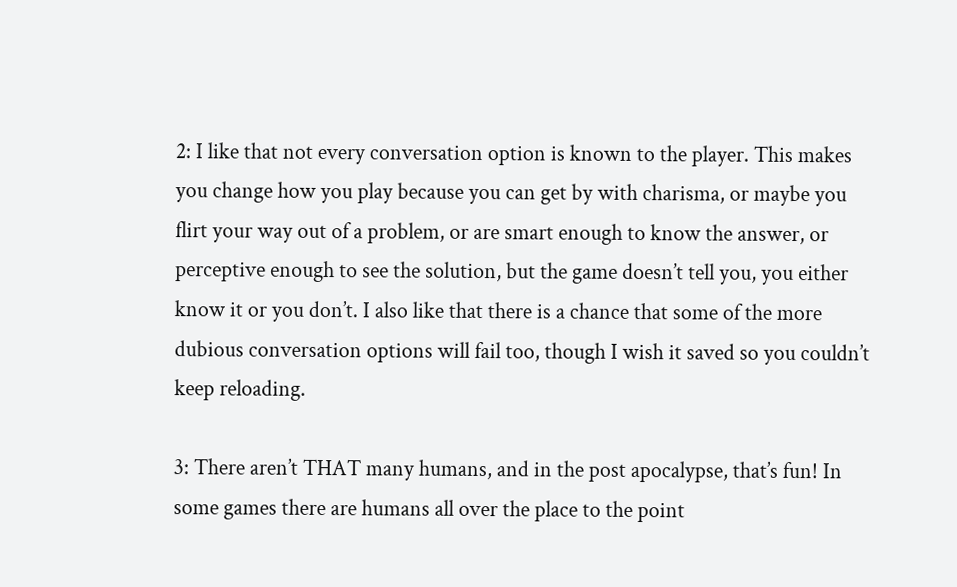2: I like that not every conversation option is known to the player. This makes you change how you play because you can get by with charisma, or maybe you flirt your way out of a problem, or are smart enough to know the answer, or perceptive enough to see the solution, but the game doesn’t tell you, you either know it or you don’t. I also like that there is a chance that some of the more dubious conversation options will fail too, though I wish it saved so you couldn’t keep reloading.

3: There aren’t THAT many humans, and in the post apocalypse, that’s fun! In some games there are humans all over the place to the point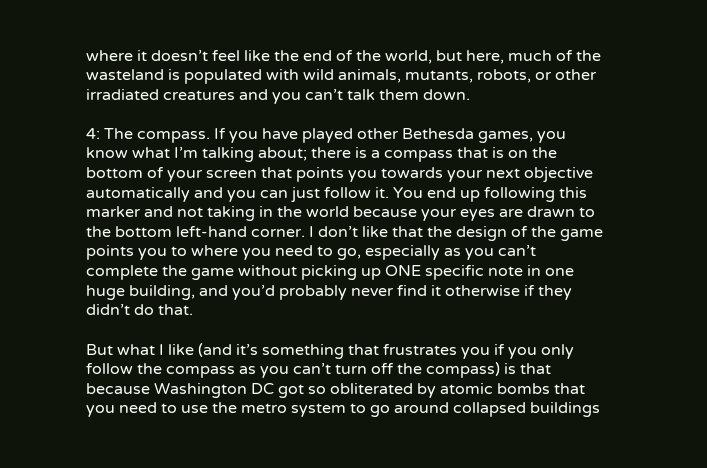where it doesn’t feel like the end of the world, but here, much of the wasteland is populated with wild animals, mutants, robots, or other irradiated creatures and you can’t talk them down.

4: The compass. If you have played other Bethesda games, you know what I’m talking about; there is a compass that is on the bottom of your screen that points you towards your next objective automatically and you can just follow it. You end up following this marker and not taking in the world because your eyes are drawn to the bottom left-hand corner. I don’t like that the design of the game points you to where you need to go, especially as you can’t complete the game without picking up ONE specific note in one huge building, and you’d probably never find it otherwise if they didn’t do that.

But what I like (and it’s something that frustrates you if you only follow the compass as you can’t turn off the compass) is that because Washington DC got so obliterated by atomic bombs that you need to use the metro system to go around collapsed buildings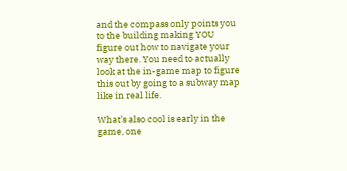and the compass only points you to the building making YOU figure out how to navigate your way there. You need to actually look at the in-game map to figure this out by going to a subway map like in real life.

What’s also cool is early in the game, one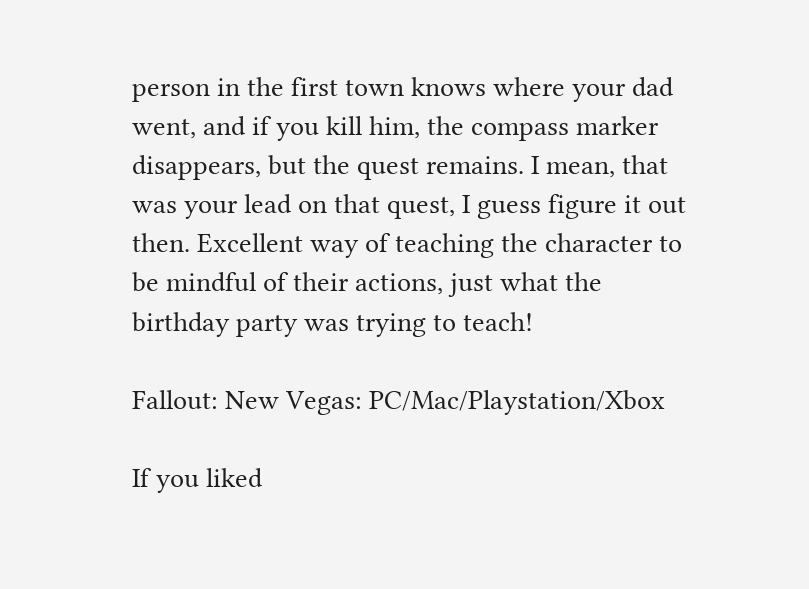person in the first town knows where your dad went, and if you kill him, the compass marker disappears, but the quest remains. I mean, that was your lead on that quest, I guess figure it out then. Excellent way of teaching the character to be mindful of their actions, just what the birthday party was trying to teach!

Fallout: New Vegas: PC/Mac/Playstation/Xbox

If you liked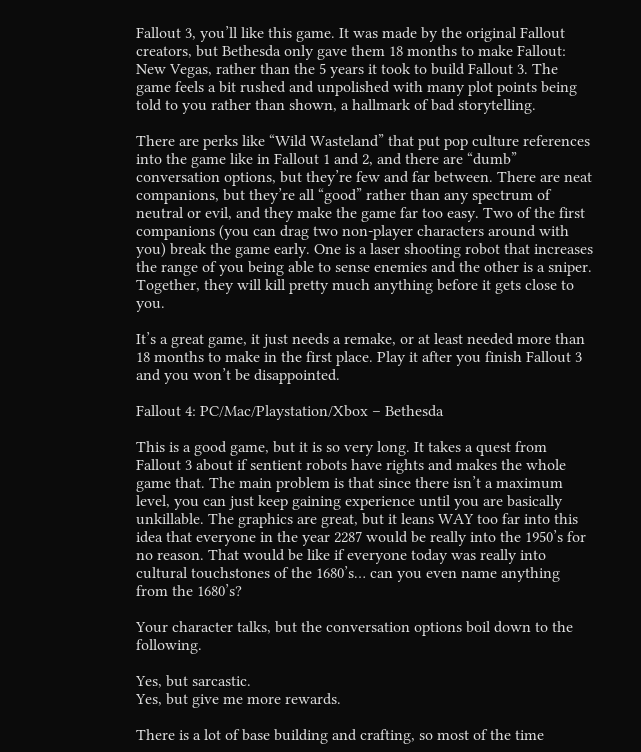Fallout 3, you’ll like this game. It was made by the original Fallout creators, but Bethesda only gave them 18 months to make Fallout: New Vegas, rather than the 5 years it took to build Fallout 3. The game feels a bit rushed and unpolished with many plot points being told to you rather than shown, a hallmark of bad storytelling.

There are perks like “Wild Wasteland” that put pop culture references into the game like in Fallout 1 and 2, and there are “dumb” conversation options, but they’re few and far between. There are neat companions, but they’re all “good” rather than any spectrum of neutral or evil, and they make the game far too easy. Two of the first companions (you can drag two non-player characters around with you) break the game early. One is a laser shooting robot that increases the range of you being able to sense enemies and the other is a sniper. Together, they will kill pretty much anything before it gets close to you.

It’s a great game, it just needs a remake, or at least needed more than 18 months to make in the first place. Play it after you finish Fallout 3 and you won’t be disappointed.

Fallout 4: PC/Mac/Playstation/Xbox – Bethesda

This is a good game, but it is so very long. It takes a quest from Fallout 3 about if sentient robots have rights and makes the whole game that. The main problem is that since there isn’t a maximum level, you can just keep gaining experience until you are basically unkillable. The graphics are great, but it leans WAY too far into this idea that everyone in the year 2287 would be really into the 1950’s for no reason. That would be like if everyone today was really into cultural touchstones of the 1680’s… can you even name anything from the 1680’s?

Your character talks, but the conversation options boil down to the following.

Yes, but sarcastic.
Yes, but give me more rewards.

There is a lot of base building and crafting, so most of the time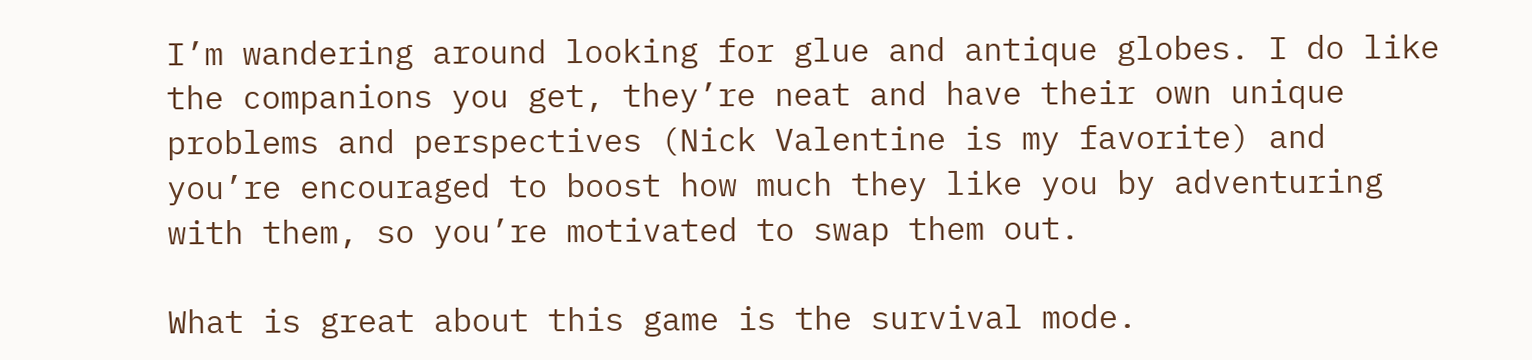I’m wandering around looking for glue and antique globes. I do like the companions you get, they’re neat and have their own unique problems and perspectives (Nick Valentine is my favorite) and you’re encouraged to boost how much they like you by adventuring with them, so you’re motivated to swap them out.

What is great about this game is the survival mode.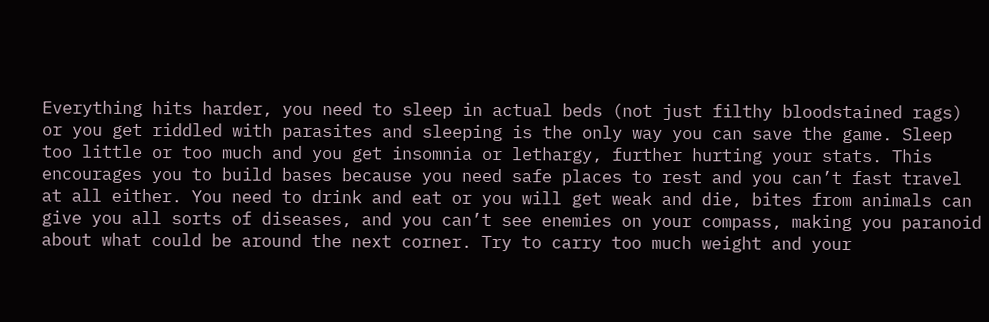Everything hits harder, you need to sleep in actual beds (not just filthy bloodstained rags) or you get riddled with parasites and sleeping is the only way you can save the game. Sleep too little or too much and you get insomnia or lethargy, further hurting your stats. This encourages you to build bases because you need safe places to rest and you can’t fast travel at all either. You need to drink and eat or you will get weak and die, bites from animals can give you all sorts of diseases, and you can’t see enemies on your compass, making you paranoid about what could be around the next corner. Try to carry too much weight and your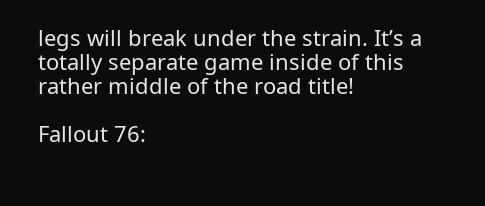legs will break under the strain. It’s a totally separate game inside of this rather middle of the road title!

Fallout 76: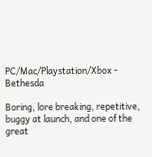PC/Mac/Playstation/Xbox - Bethesda

Boring, lore breaking, repetitive, buggy at launch, and one of the great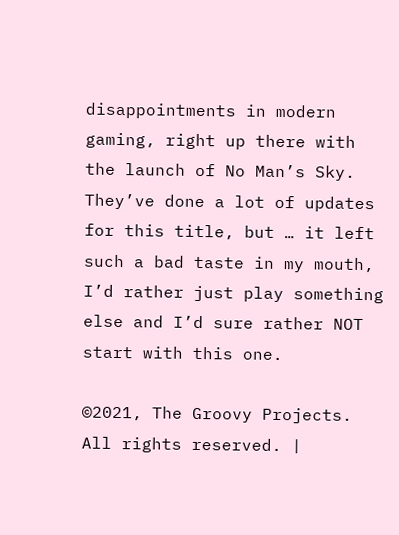disappointments in modern gaming, right up there with the launch of No Man’s Sky. They’ve done a lot of updates for this title, but … it left such a bad taste in my mouth, I’d rather just play something else and I’d sure rather NOT start with this one.

©2021, The Groovy Projects. All rights reserved. |